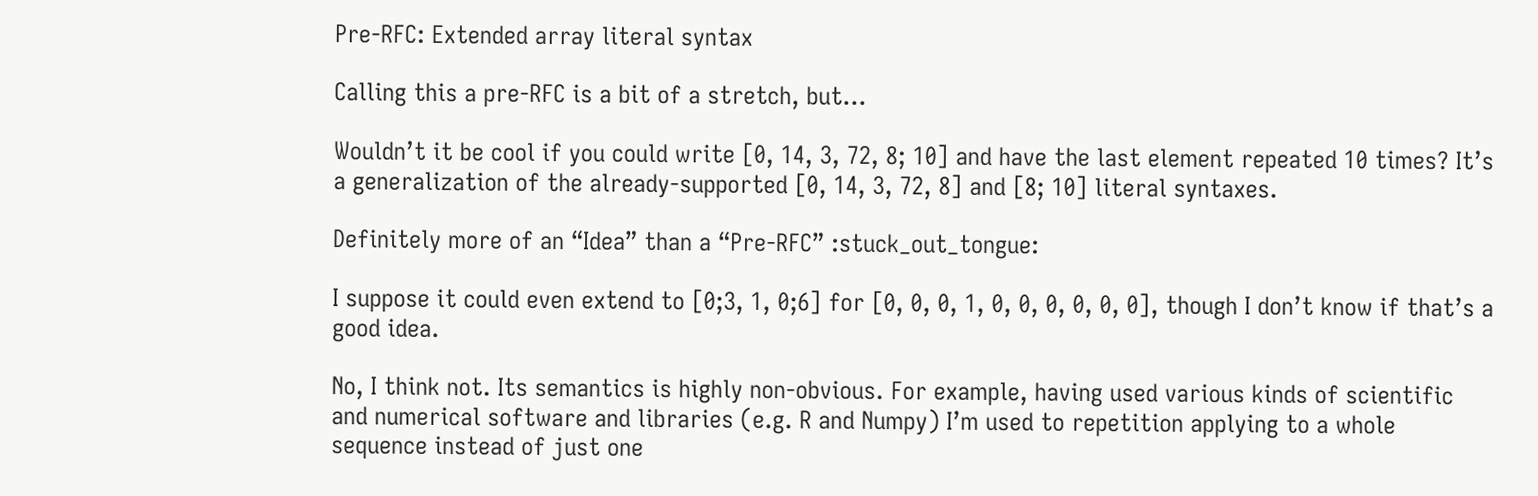Pre-RFC: Extended array literal syntax

Calling this a pre-RFC is a bit of a stretch, but…

Wouldn’t it be cool if you could write [0, 14, 3, 72, 8; 10] and have the last element repeated 10 times? It’s a generalization of the already-supported [0, 14, 3, 72, 8] and [8; 10] literal syntaxes.

Definitely more of an “Idea” than a “Pre-RFC” :stuck_out_tongue:

I suppose it could even extend to [0;3, 1, 0;6] for [0, 0, 0, 1, 0, 0, 0, 0, 0, 0], though I don’t know if that’s a good idea.

No, I think not. Its semantics is highly non-obvious. For example, having used various kinds of scientific and numerical software and libraries (e.g. R and Numpy) I’m used to repetition applying to a whole sequence instead of just one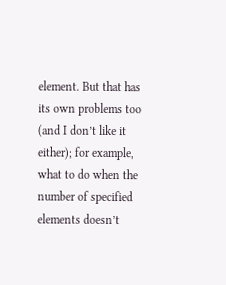element. But that has its own problems too (and I don’t like it either); for example, what to do when the number of specified elements doesn’t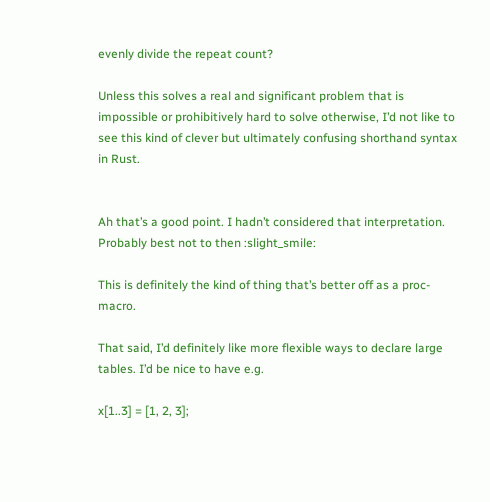evenly divide the repeat count?

Unless this solves a real and significant problem that is impossible or prohibitively hard to solve otherwise, I’d not like to see this kind of clever but ultimately confusing shorthand syntax in Rust.


Ah that’s a good point. I hadn’t considered that interpretation. Probably best not to then :slight_smile:

This is definitely the kind of thing that’s better off as a proc-macro.

That said, I’d definitely like more flexible ways to declare large tables. I’d be nice to have e.g.

x[1..3] = [1, 2, 3];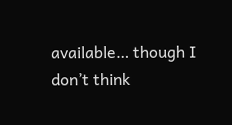available… though I don’t think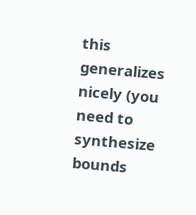this generalizes nicely (you need to synthesize bounds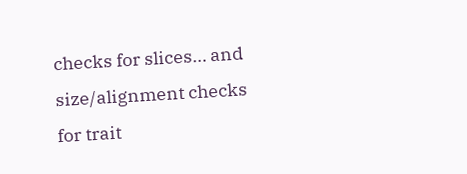checks for slices… and size/alignment checks for trait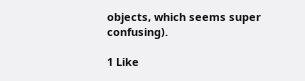objects, which seems super confusing).

1 Like